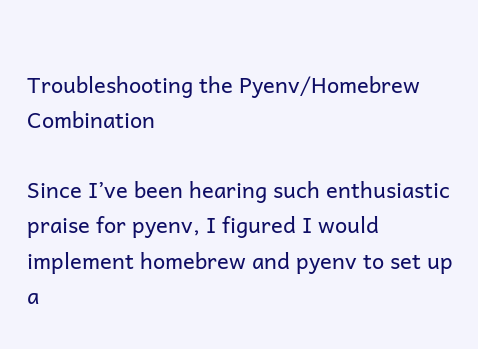Troubleshooting the Pyenv/Homebrew Combination

Since I’ve been hearing such enthusiastic praise for pyenv, I figured I would implement homebrew and pyenv to set up a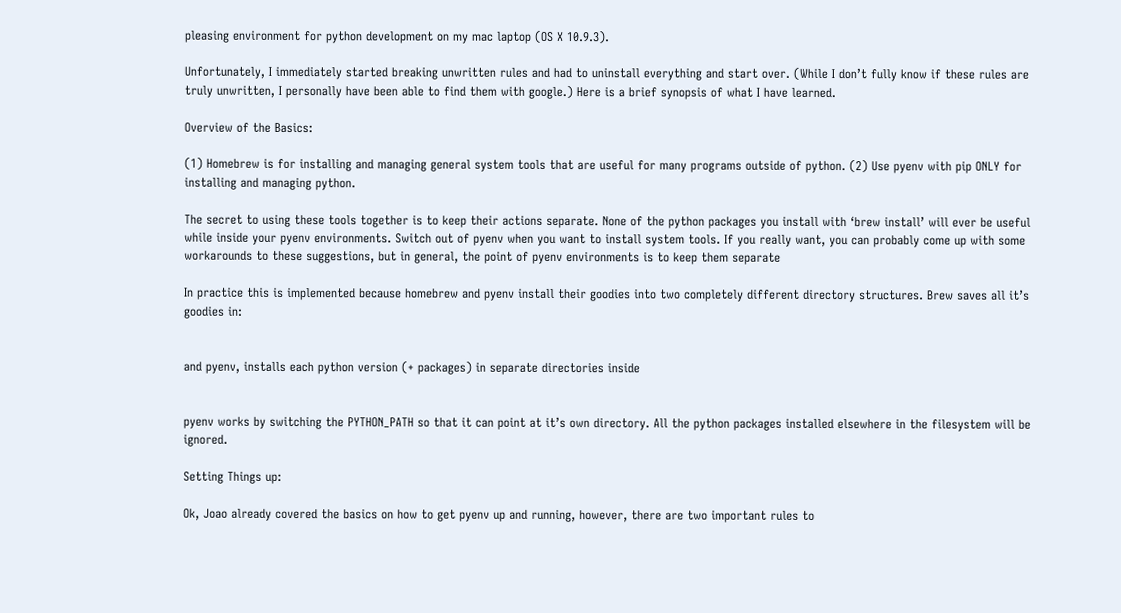pleasing environment for python development on my mac laptop (OS X 10.9.3).

Unfortunately, I immediately started breaking unwritten rules and had to uninstall everything and start over. (While I don’t fully know if these rules are truly unwritten, I personally have been able to find them with google.) Here is a brief synopsis of what I have learned.

Overview of the Basics:

(1) Homebrew is for installing and managing general system tools that are useful for many programs outside of python. (2) Use pyenv with pip ONLY for installing and managing python.

The secret to using these tools together is to keep their actions separate. None of the python packages you install with ‘brew install’ will ever be useful while inside your pyenv environments. Switch out of pyenv when you want to install system tools. If you really want, you can probably come up with some workarounds to these suggestions, but in general, the point of pyenv environments is to keep them separate

In practice this is implemented because homebrew and pyenv install their goodies into two completely different directory structures. Brew saves all it’s goodies in:


and pyenv, installs each python version (+ packages) in separate directories inside


pyenv works by switching the PYTHON_PATH so that it can point at it’s own directory. All the python packages installed elsewhere in the filesystem will be ignored.

Setting Things up:

Ok, Joao already covered the basics on how to get pyenv up and running, however, there are two important rules to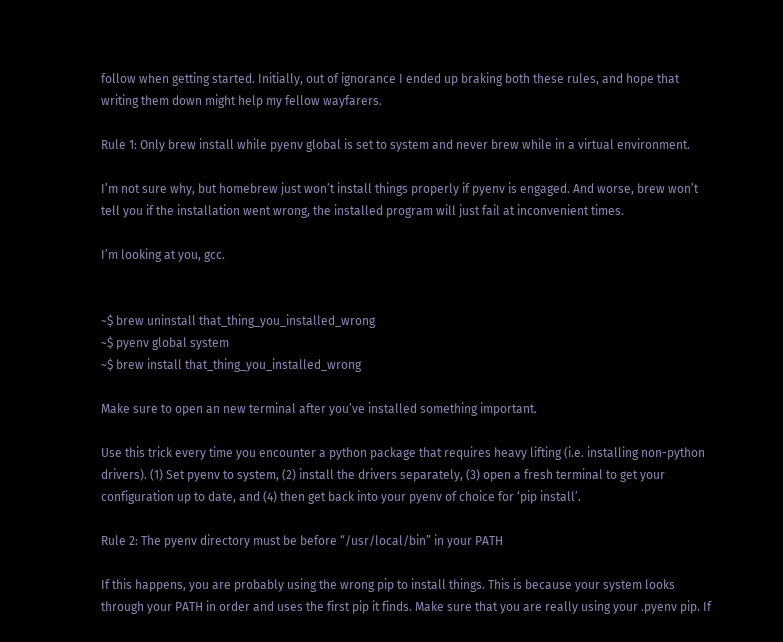follow when getting started. Initially, out of ignorance I ended up braking both these rules, and hope that writing them down might help my fellow wayfarers.

Rule 1: Only brew install while pyenv global is set to system and never brew while in a virtual environment.

I’m not sure why, but homebrew just won’t install things properly if pyenv is engaged. And worse, brew won’t tell you if the installation went wrong, the installed program will just fail at inconvenient times.

I’m looking at you, gcc.


~$ brew uninstall that_thing_you_installed_wrong
~$ pyenv global system
~$ brew install that_thing_you_installed_wrong

Make sure to open an new terminal after you’ve installed something important.

Use this trick every time you encounter a python package that requires heavy lifting (i.e. installing non-python drivers). (1) Set pyenv to system, (2) install the drivers separately, (3) open a fresh terminal to get your configuration up to date, and (4) then get back into your pyenv of choice for ‘pip install’.

Rule 2: The pyenv directory must be before “/usr/local/bin” in your PATH

If this happens, you are probably using the wrong pip to install things. This is because your system looks through your PATH in order and uses the first pip it finds. Make sure that you are really using your .pyenv pip. If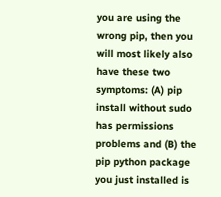you are using the wrong pip, then you will most likely also have these two symptoms: (A) pip install without sudo has permissions problems and (B) the pip python package you just installed is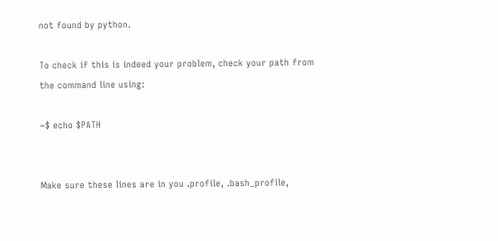not found by python.

To check if this is indeed your problem, check your path from the command line using:

~$ echo $PATH


Make sure these lines are in you .profile, .bash_profile,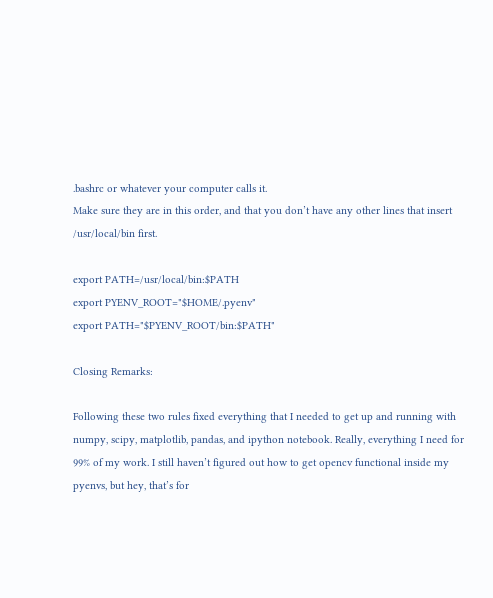.bashrc or whatever your computer calls it.
Make sure they are in this order, and that you don’t have any other lines that insert /usr/local/bin first.

export PATH=/usr/local/bin:$PATH
export PYENV_ROOT="$HOME/.pyenv"
export PATH="$PYENV_ROOT/bin:$PATH"

Closing Remarks:

Following these two rules fixed everything that I needed to get up and running with numpy, scipy, matplotlib, pandas, and ipython notebook. Really, everything I need for 99% of my work. I still haven’t figured out how to get opencv functional inside my pyenvs, but hey, that’s for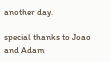another day.

special thanks to Joao and Adam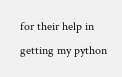for their help in getting my python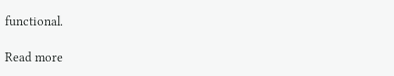functional.

Read more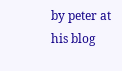by peter at his blog